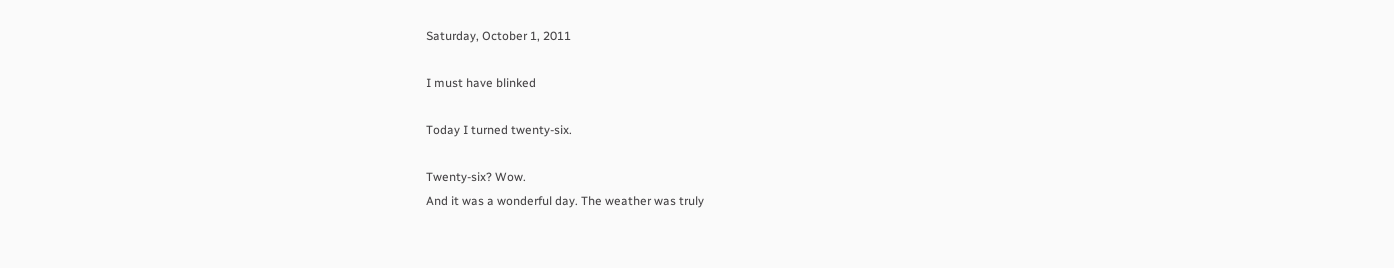Saturday, October 1, 2011

I must have blinked

Today I turned twenty-six.

Twenty-six? Wow.
And it was a wonderful day. The weather was truly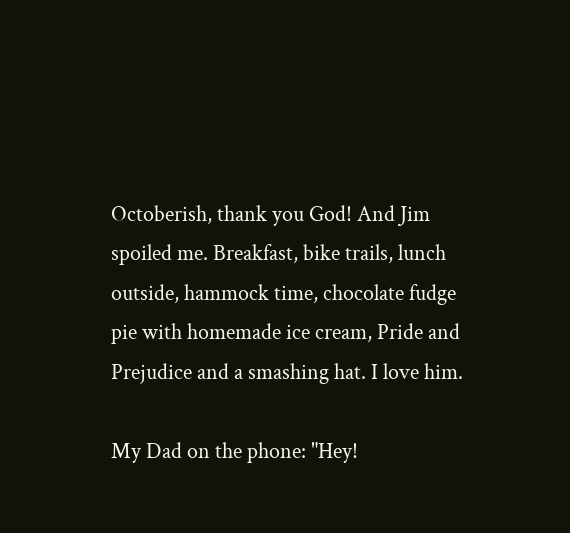Octoberish, thank you God! And Jim spoiled me. Breakfast, bike trails, lunch outside, hammock time, chocolate fudge pie with homemade ice cream, Pride and Prejudice and a smashing hat. I love him.

My Dad on the phone: "Hey!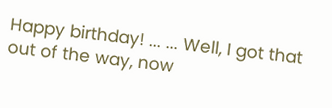Happy birthday! ... ... Well, I got that out of the way, now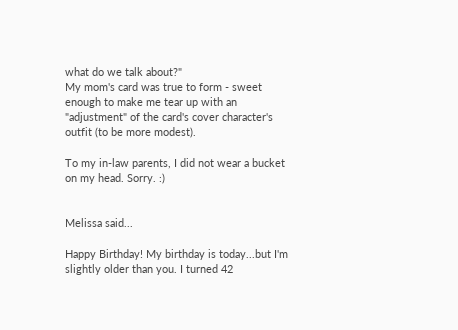what do we talk about?"
My mom's card was true to form - sweet enough to make me tear up with an "adjustment" of the card's cover character's outfit (to be more modest).

To my in-law parents, I did not wear a bucket on my head. Sorry. :)


Melissa said...

Happy Birthday! My birthday is today...but I'm slightly older than you. I turned 42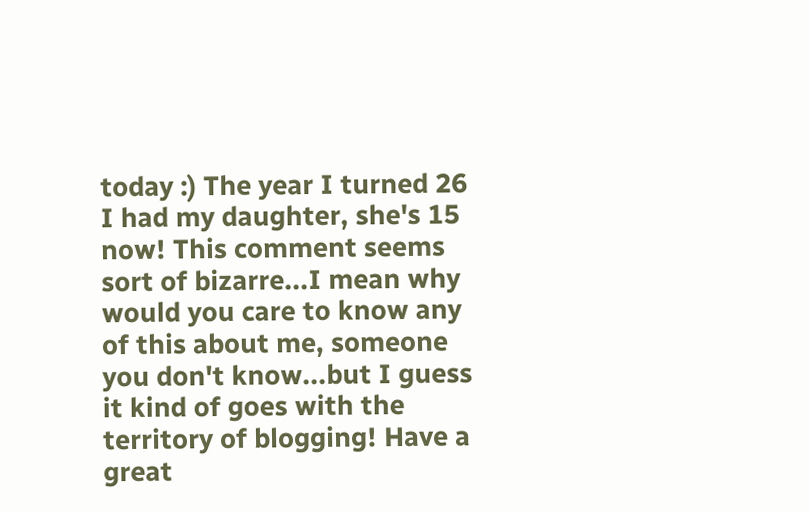today :) The year I turned 26 I had my daughter, she's 15 now! This comment seems sort of bizarre...I mean why would you care to know any of this about me, someone you don't know...but I guess it kind of goes with the territory of blogging! Have a great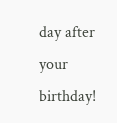day after your birthday!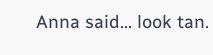Anna said... look tan.